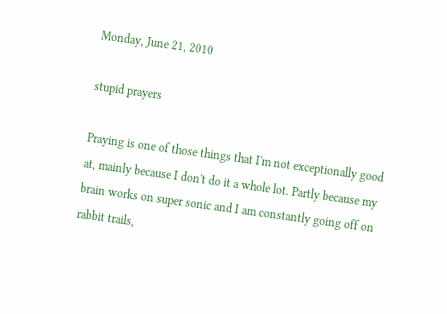Monday, June 21, 2010

stupid prayers

Praying is one of those things that I'm not exceptionally good at, mainly because I don't do it a whole lot. Partly because my brain works on super sonic and I am constantly going off on rabbit trails,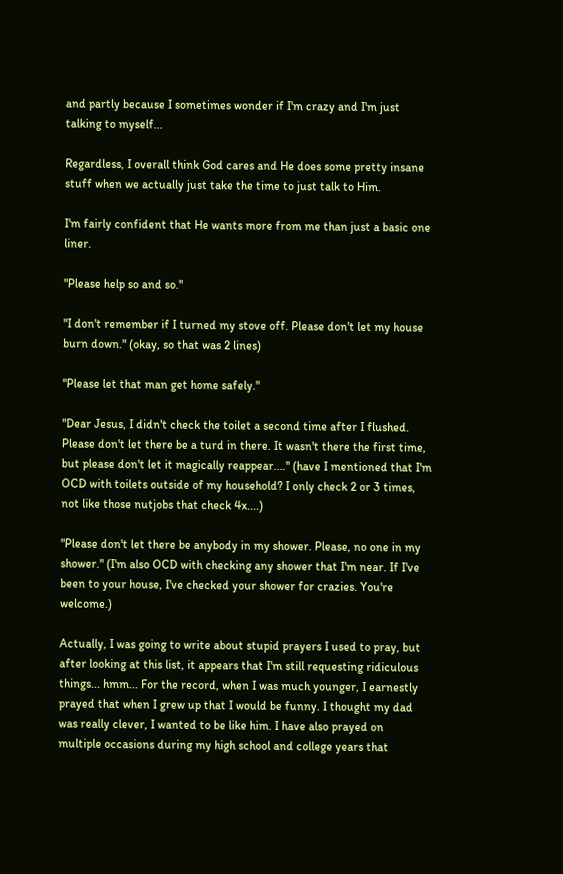and partly because I sometimes wonder if I'm crazy and I'm just talking to myself...

Regardless, I overall think God cares and He does some pretty insane stuff when we actually just take the time to just talk to Him.

I'm fairly confident that He wants more from me than just a basic one liner.

"Please help so and so."

"I don't remember if I turned my stove off. Please don't let my house burn down." (okay, so that was 2 lines)

"Please let that man get home safely."

"Dear Jesus, I didn't check the toilet a second time after I flushed. Please don't let there be a turd in there. It wasn't there the first time, but please don't let it magically reappear...." (have I mentioned that I'm OCD with toilets outside of my household? I only check 2 or 3 times, not like those nutjobs that check 4x....)

"Please don't let there be anybody in my shower. Please, no one in my shower." (I'm also OCD with checking any shower that I'm near. If I've been to your house, I've checked your shower for crazies. You're welcome.)

Actually, I was going to write about stupid prayers I used to pray, but after looking at this list, it appears that I'm still requesting ridiculous things... hmm... For the record, when I was much younger, I earnestly prayed that when I grew up that I would be funny. I thought my dad was really clever, I wanted to be like him. I have also prayed on multiple occasions during my high school and college years that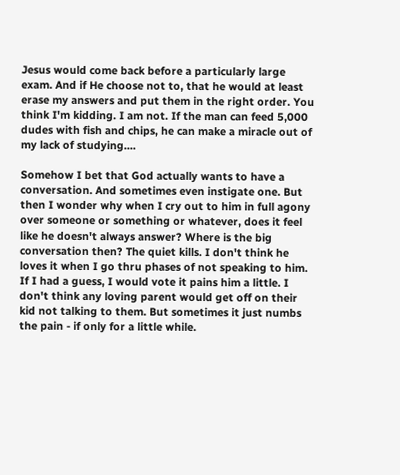Jesus would come back before a particularly large exam. And if He choose not to, that he would at least erase my answers and put them in the right order. You think I'm kidding. I am not. If the man can feed 5,000 dudes with fish and chips, he can make a miracle out of my lack of studying....

Somehow I bet that God actually wants to have a conversation. And sometimes even instigate one. But then I wonder why when I cry out to him in full agony over someone or something or whatever, does it feel like he doesn't always answer? Where is the big conversation then? The quiet kills. I don't think he loves it when I go thru phases of not speaking to him. If I had a guess, I would vote it pains him a little. I don't think any loving parent would get off on their kid not talking to them. But sometimes it just numbs the pain - if only for a little while.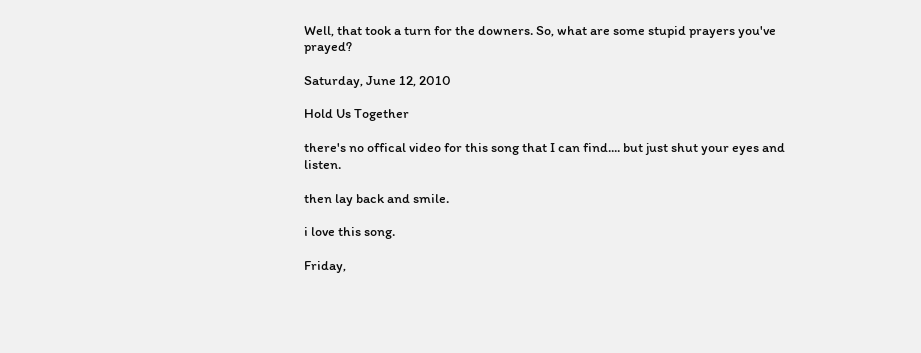Well, that took a turn for the downers. So, what are some stupid prayers you've prayed?

Saturday, June 12, 2010

Hold Us Together

there's no offical video for this song that I can find.... but just shut your eyes and listen.

then lay back and smile.

i love this song.

Friday,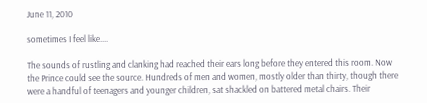June 11, 2010

sometimes I feel like....

The sounds of rustling and clanking had reached their ears long before they entered this room. Now the Prince could see the source. Hundreds of men and women, mostly older than thirty, though there were a handful of teenagers and younger children, sat shackled on battered metal chairs. Their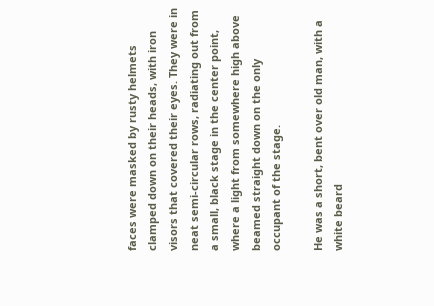faces were masked by rusty helmets clamped down on their heads, with iron visors that covered their eyes. They were in neat semi-circular rows, radiating out from a small, black stage in the center point, where a light from somewhere high above beamed straight down on the only occupant of the stage.

He was a short, bent over old man, with a white beard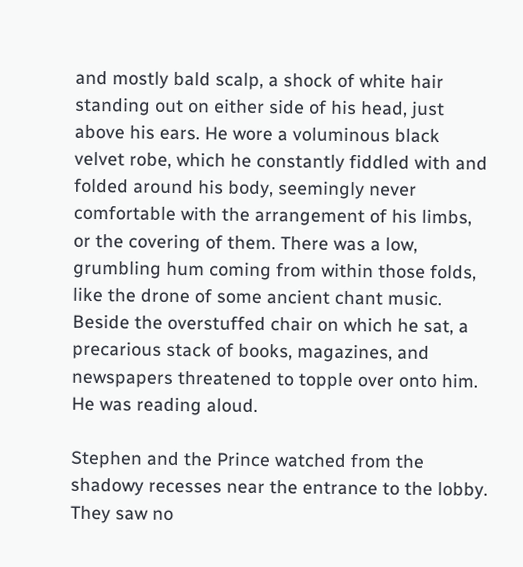and mostly bald scalp, a shock of white hair standing out on either side of his head, just above his ears. He wore a voluminous black velvet robe, which he constantly fiddled with and folded around his body, seemingly never comfortable with the arrangement of his limbs, or the covering of them. There was a low, grumbling hum coming from within those folds, like the drone of some ancient chant music. Beside the overstuffed chair on which he sat, a precarious stack of books, magazines, and newspapers threatened to topple over onto him. He was reading aloud.

Stephen and the Prince watched from the shadowy recesses near the entrance to the lobby. They saw no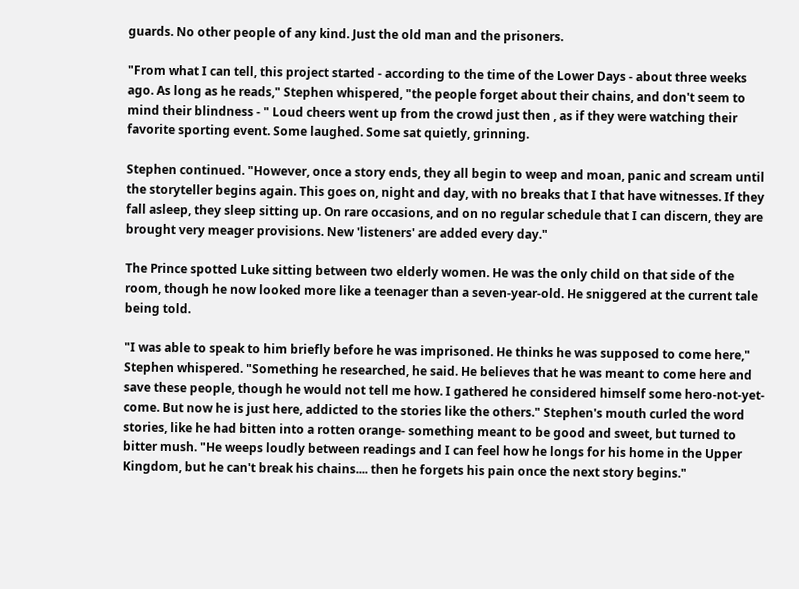guards. No other people of any kind. Just the old man and the prisoners.

"From what I can tell, this project started - according to the time of the Lower Days - about three weeks ago. As long as he reads," Stephen whispered, "the people forget about their chains, and don't seem to mind their blindness - " Loud cheers went up from the crowd just then , as if they were watching their favorite sporting event. Some laughed. Some sat quietly, grinning.

Stephen continued. "However, once a story ends, they all begin to weep and moan, panic and scream until the storyteller begins again. This goes on, night and day, with no breaks that I that have witnesses. If they fall asleep, they sleep sitting up. On rare occasions, and on no regular schedule that I can discern, they are brought very meager provisions. New 'listeners' are added every day."

The Prince spotted Luke sitting between two elderly women. He was the only child on that side of the room, though he now looked more like a teenager than a seven-year-old. He sniggered at the current tale being told.

"I was able to speak to him briefly before he was imprisoned. He thinks he was supposed to come here," Stephen whispered. "Something he researched, he said. He believes that he was meant to come here and save these people, though he would not tell me how. I gathered he considered himself some hero-not-yet-come. But now he is just here, addicted to the stories like the others." Stephen's mouth curled the word stories, like he had bitten into a rotten orange- something meant to be good and sweet, but turned to bitter mush. "He weeps loudly between readings and I can feel how he longs for his home in the Upper Kingdom, but he can't break his chains.... then he forgets his pain once the next story begins."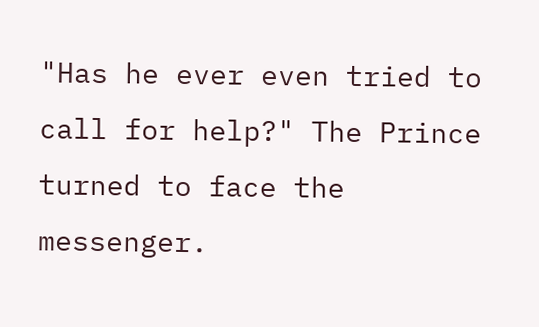"Has he ever even tried to call for help?" The Prince turned to face the messenger.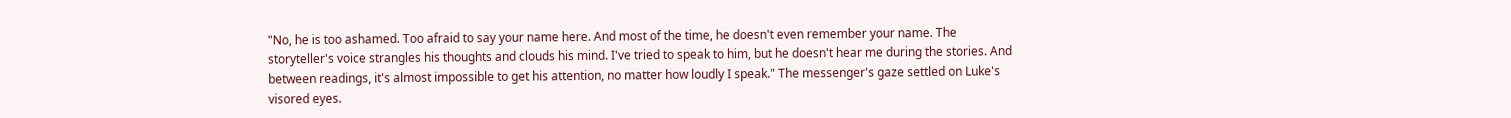"No, he is too ashamed. Too afraid to say your name here. And most of the time, he doesn't even remember your name. The storyteller's voice strangles his thoughts and clouds his mind. I've tried to speak to him, but he doesn't hear me during the stories. And between readings, it's almost impossible to get his attention, no matter how loudly I speak." The messenger's gaze settled on Luke's visored eyes.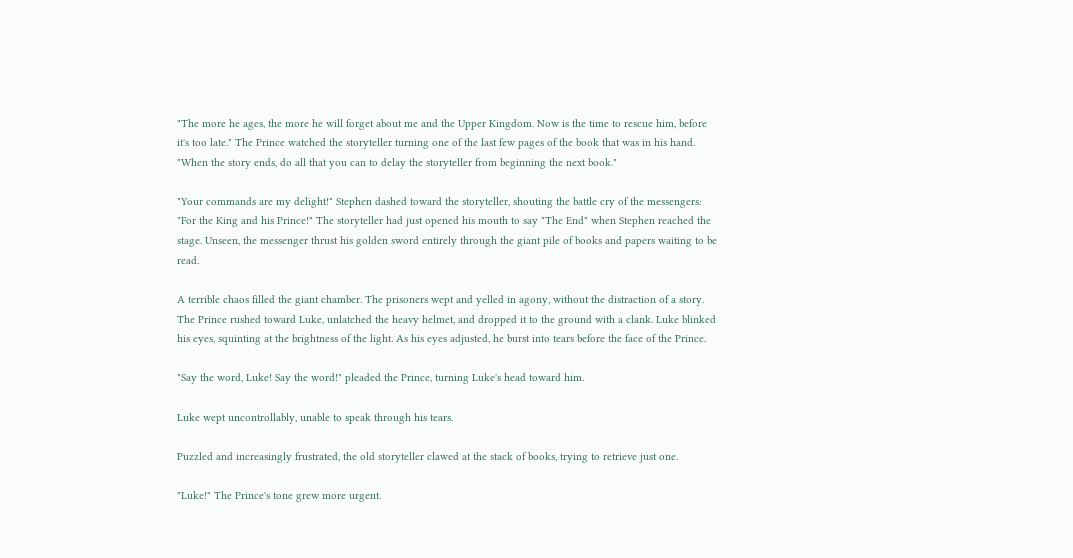"The more he ages, the more he will forget about me and the Upper Kingdom. Now is the time to rescue him, before it's too late." The Prince watched the storyteller turning one of the last few pages of the book that was in his hand. "When the story ends, do all that you can to delay the storyteller from beginning the next book."

"Your commands are my delight!" Stephen dashed toward the storyteller, shouting the battle cry of the messengers: "For the King and his Prince!" The storyteller had just opened his mouth to say "The End" when Stephen reached the stage. Unseen, the messenger thrust his golden sword entirely through the giant pile of books and papers waiting to be read.

A terrible chaos filled the giant chamber. The prisoners wept and yelled in agony, without the distraction of a story. The Prince rushed toward Luke, unlatched the heavy helmet, and dropped it to the ground with a clank. Luke blinked his eyes, squinting at the brightness of the light. As his eyes adjusted, he burst into tears before the face of the Prince.

"Say the word, Luke! Say the word!" pleaded the Prince, turning Luke's head toward him.

Luke wept uncontrollably, unable to speak through his tears.

Puzzled and increasingly frustrated, the old storyteller clawed at the stack of books, trying to retrieve just one.

"Luke!" The Prince's tone grew more urgent.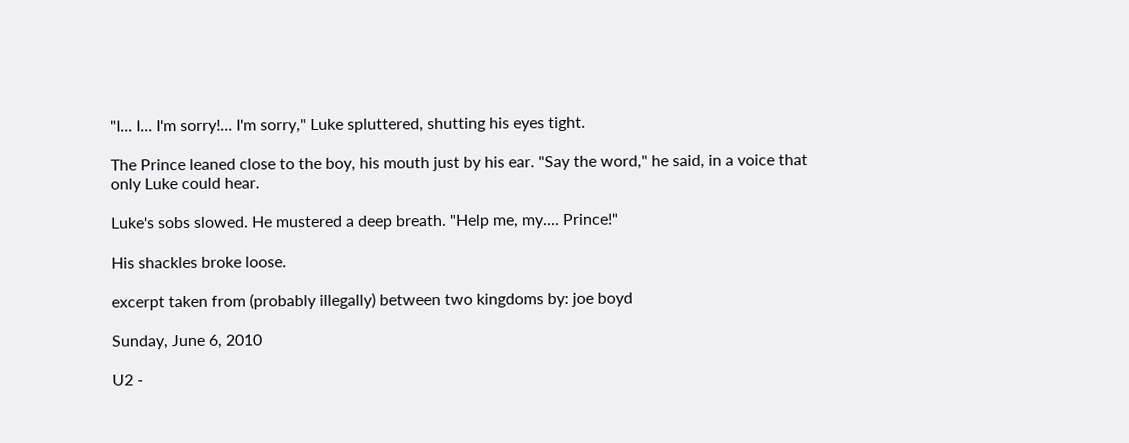"I... I... I'm sorry!... I'm sorry," Luke spluttered, shutting his eyes tight.

The Prince leaned close to the boy, his mouth just by his ear. "Say the word," he said, in a voice that only Luke could hear.

Luke's sobs slowed. He mustered a deep breath. "Help me, my.... Prince!"

His shackles broke loose.

excerpt taken from (probably illegally) between two kingdoms by: joe boyd

Sunday, June 6, 2010

U2 -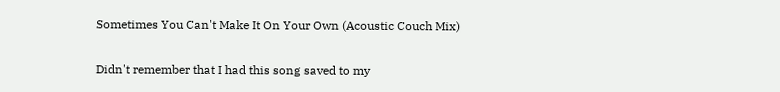Sometimes You Can't Make It On Your Own (Acoustic Couch Mix)

Didn't remember that I had this song saved to my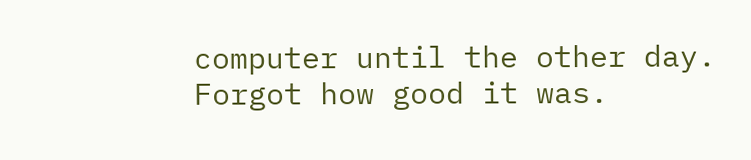computer until the other day. Forgot how good it was.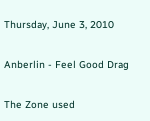Thursday, June 3, 2010

Anberlin - Feel Good Drag

The Zone used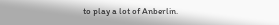to play a lot of Anberlin.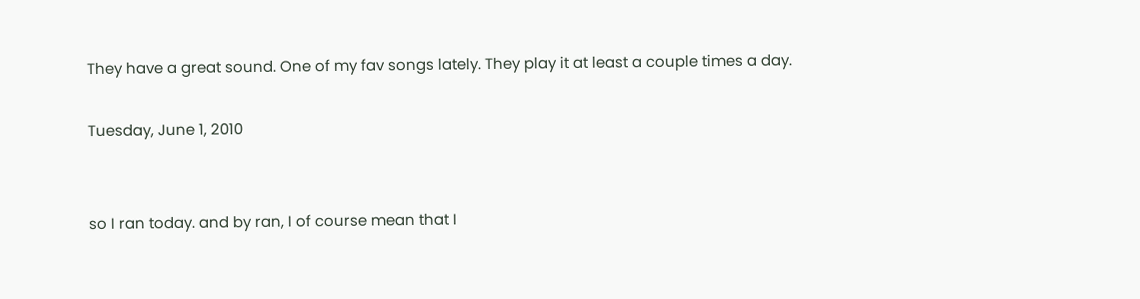They have a great sound. One of my fav songs lately. They play it at least a couple times a day.

Tuesday, June 1, 2010


so I ran today. and by ran, I of course mean that I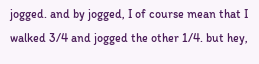jogged. and by jogged, I of course mean that I walked 3/4 and jogged the other 1/4. but hey,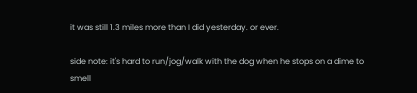it was still 1.3 miles more than I did yesterday. or ever.

side note: it's hard to run/jog/walk with the dog when he stops on a dime to smell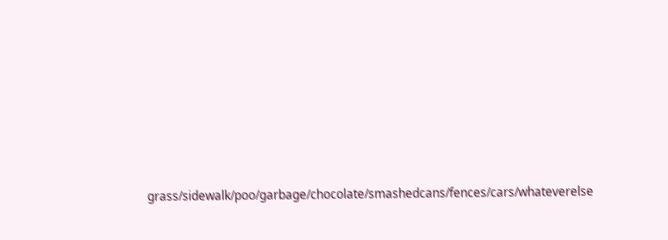grass/sidewalk/poo/garbage/chocolate/smashedcans/fences/cars/whateverelse